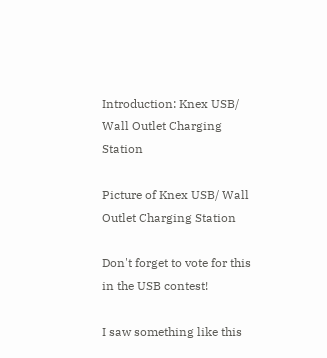Introduction: Knex USB/ Wall Outlet Charging Station

Picture of Knex USB/ Wall Outlet Charging Station

Don't forget to vote for this in the USB contest!

I saw something like this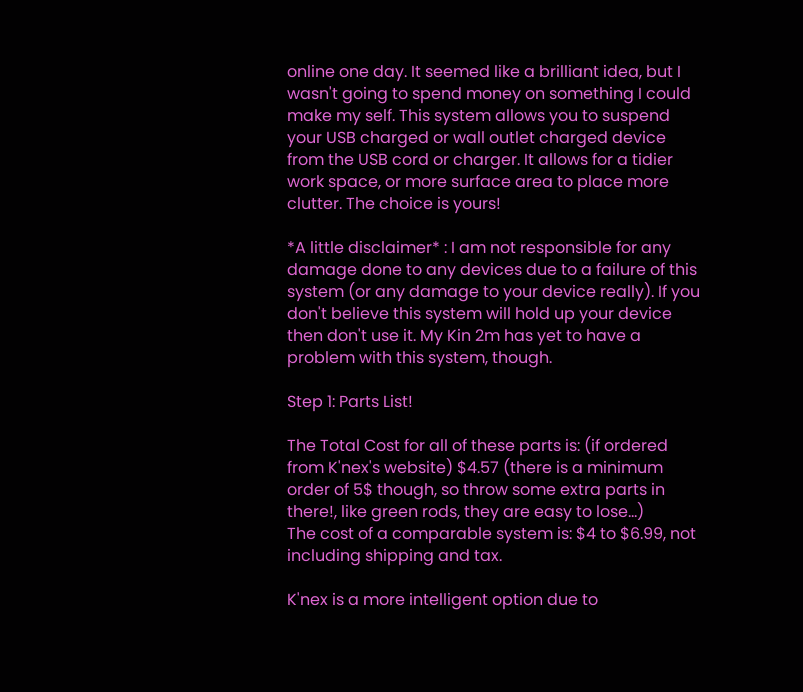online one day. It seemed like a brilliant idea, but I wasn't going to spend money on something I could make my self. This system allows you to suspend your USB charged or wall outlet charged device from the USB cord or charger. It allows for a tidier work space, or more surface area to place more clutter. The choice is yours!

*A little disclaimer* : I am not responsible for any damage done to any devices due to a failure of this system (or any damage to your device really). If you don't believe this system will hold up your device then don't use it. My Kin 2m has yet to have a problem with this system, though.

Step 1: Parts List!

The Total Cost for all of these parts is: (if ordered from K'nex's website) $4.57 (there is a minimum order of 5$ though, so throw some extra parts in there!, like green rods, they are easy to lose...)
The cost of a comparable system is: $4 to $6.99, not including shipping and tax.

K'nex is a more intelligent option due to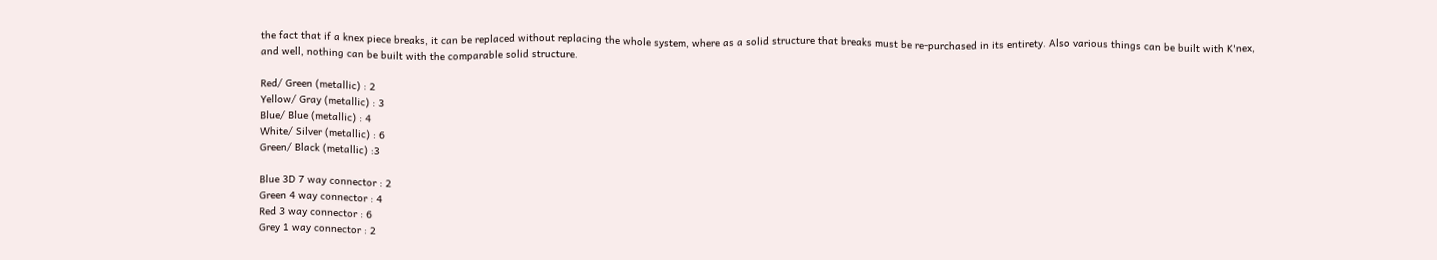the fact that if a knex piece breaks, it can be replaced without replacing the whole system, where as a solid structure that breaks must be re-purchased in its entirety. Also various things can be built with K'nex, and well, nothing can be built with the comparable solid structure.

Red/ Green (metallic) : 2
Yellow/ Gray (metallic) : 3
Blue/ Blue (metallic) : 4
White/ Silver (metallic) : 6
Green/ Black (metallic) :3

Blue 3D 7 way connector : 2
Green 4 way connector : 4
Red 3 way connector : 6
Grey 1 way connector : 2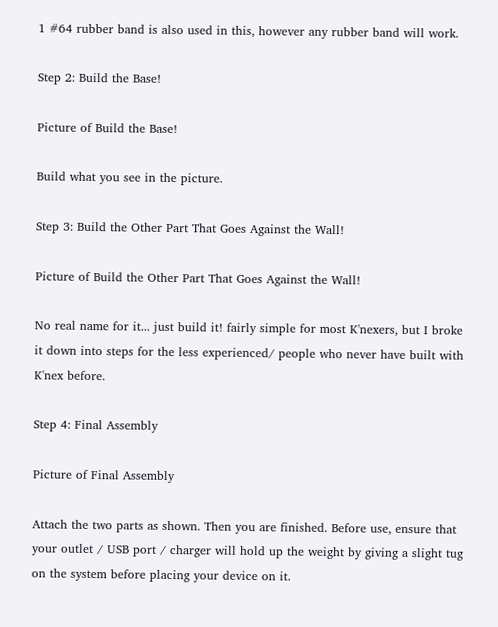1 #64 rubber band is also used in this, however any rubber band will work.

Step 2: Build the Base!

Picture of Build the Base!

Build what you see in the picture.

Step 3: Build the Other Part That Goes Against the Wall!

Picture of Build the Other Part That Goes Against the Wall!

No real name for it... just build it! fairly simple for most K'nexers, but I broke it down into steps for the less experienced/ people who never have built with K'nex before.

Step 4: Final Assembly

Picture of Final Assembly

Attach the two parts as shown. Then you are finished. Before use, ensure that your outlet / USB port / charger will hold up the weight by giving a slight tug on the system before placing your device on it.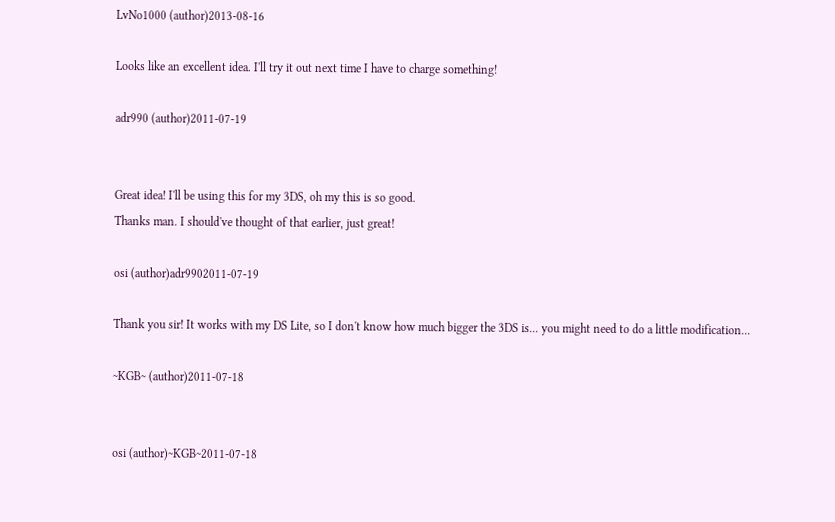LvNo1000 (author)2013-08-16

Looks like an excellent idea. I'll try it out next time I have to charge something!

adr990 (author)2011-07-19


Great idea! I'll be using this for my 3DS, oh my this is so good.
Thanks man. I should've thought of that earlier, just great!

osi (author)adr9902011-07-19

Thank you sir! It works with my DS Lite, so I don't know how much bigger the 3DS is... you might need to do a little modification...

~KGB~ (author)2011-07-18


osi (author)~KGB~2011-07-18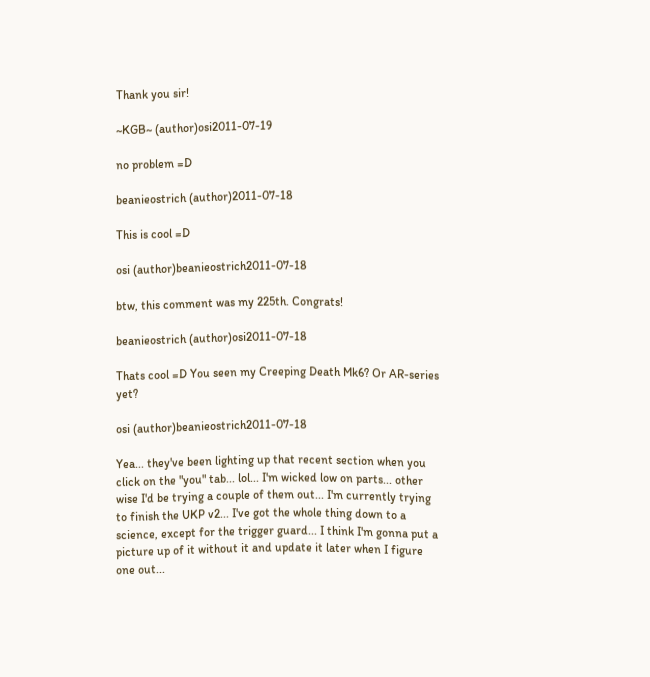Thank you sir!

~KGB~ (author)osi2011-07-19

no problem =D

beanieostrich (author)2011-07-18

This is cool =D

osi (author)beanieostrich2011-07-18

btw, this comment was my 225th. Congrats!

beanieostrich (author)osi2011-07-18

Thats cool =D You seen my Creeping Death Mk6? Or AR-series yet?

osi (author)beanieostrich2011-07-18

Yea... they've been lighting up that recent section when you click on the "you" tab... lol... I'm wicked low on parts... other wise I'd be trying a couple of them out... I'm currently trying to finish the UKP v2... I've got the whole thing down to a science, except for the trigger guard... I think I'm gonna put a picture up of it without it and update it later when I figure one out...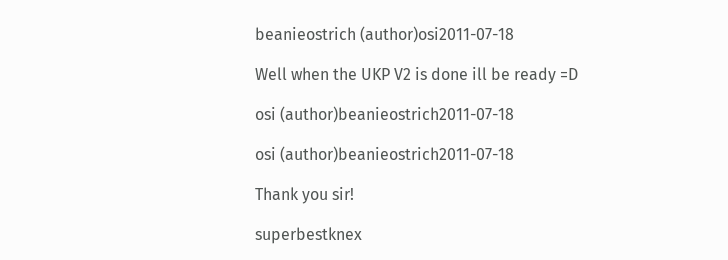beanieostrich (author)osi2011-07-18

Well when the UKP V2 is done ill be ready =D

osi (author)beanieostrich2011-07-18

osi (author)beanieostrich2011-07-18

Thank you sir!

superbestknex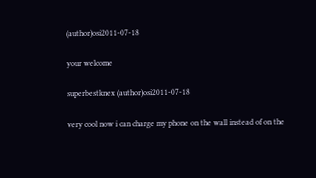(author)osi2011-07-18

your welcome

superbestknex (author)osi2011-07-18

very cool now i can charge my phone on the wall instead of on the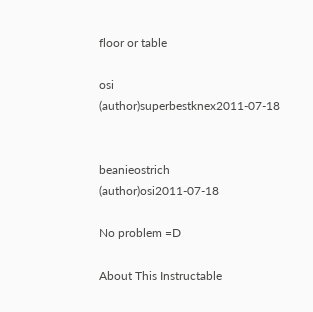floor or table

osi (author)superbestknex2011-07-18


beanieostrich (author)osi2011-07-18

No problem =D

About This Instructable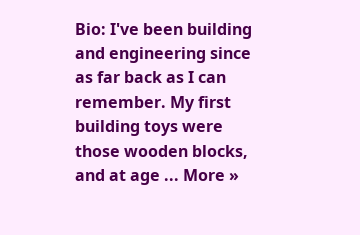Bio: I've been building and engineering since as far back as I can remember. My first building toys were those wooden blocks, and at age ... More »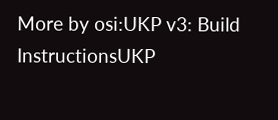More by osi:UKP v3: Build InstructionsUKP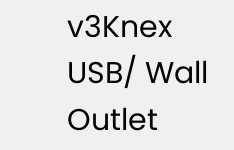v3Knex USB/ Wall Outlet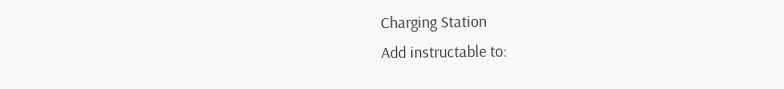Charging Station
Add instructable to: